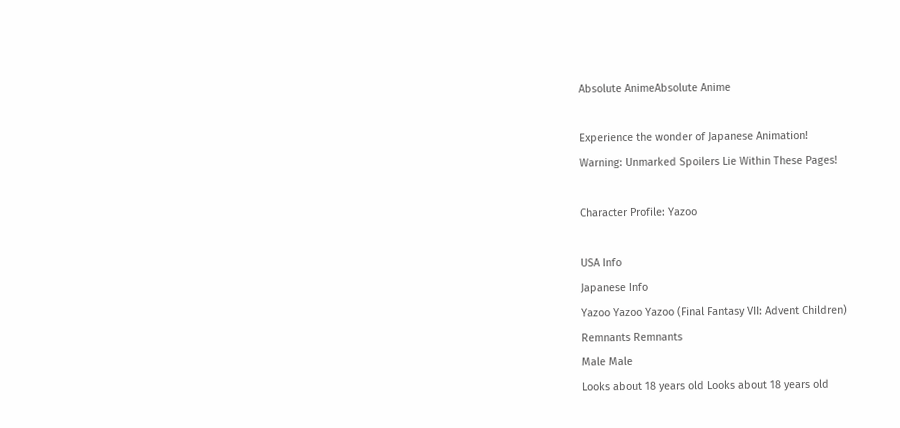Absolute AnimeAbsolute Anime

Experience the wonder of Japanese Animation!
Warning: Unmarked Spoilers Lie Within These Pages!

Character Profile: Yazoo

USA Info
Japanese Info
Yazoo Yazoo Yazoo (Final Fantasy VII: Advent Children)
Remnants Remnants
Male Male
Looks about 18 years old Looks about 18 years old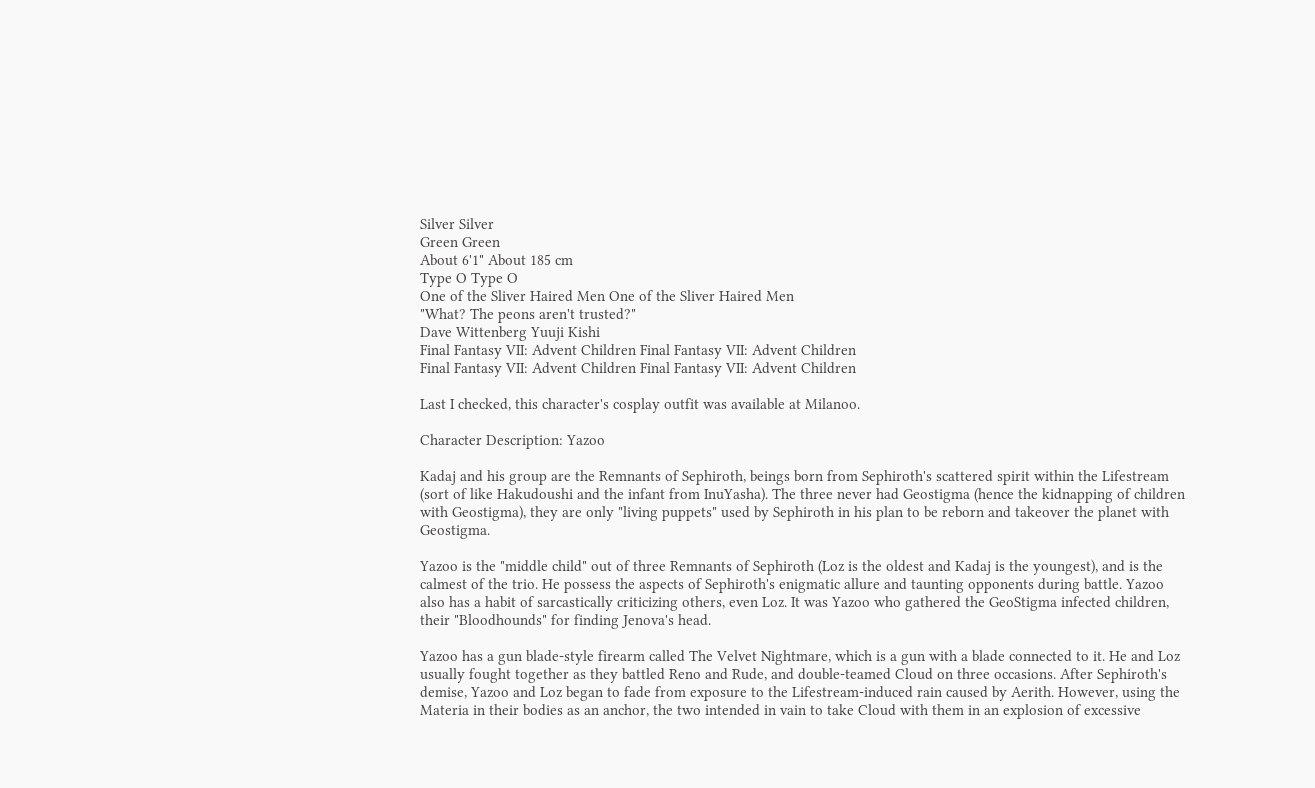Silver Silver
Green Green
About 6'1" About 185 cm
Type O Type O
One of the Sliver Haired Men One of the Sliver Haired Men
"What? The peons aren't trusted?"
Dave Wittenberg Yuuji Kishi
Final Fantasy VII: Advent Children Final Fantasy VII: Advent Children
Final Fantasy VII: Advent Children Final Fantasy VII: Advent Children

Last I checked, this character's cosplay outfit was available at Milanoo.

Character Description: Yazoo

Kadaj and his group are the Remnants of Sephiroth, beings born from Sephiroth's scattered spirit within the Lifestream (sort of like Hakudoushi and the infant from InuYasha). The three never had Geostigma (hence the kidnapping of children with Geostigma), they are only "living puppets" used by Sephiroth in his plan to be reborn and takeover the planet with Geostigma.

Yazoo is the "middle child" out of three Remnants of Sephiroth (Loz is the oldest and Kadaj is the youngest), and is the calmest of the trio. He possess the aspects of Sephiroth's enigmatic allure and taunting opponents during battle. Yazoo also has a habit of sarcastically criticizing others, even Loz. It was Yazoo who gathered the GeoStigma infected children, their "Bloodhounds" for finding Jenova's head.

Yazoo has a gun blade-style firearm called The Velvet Nightmare, which is a gun with a blade connected to it. He and Loz usually fought together as they battled Reno and Rude, and double-teamed Cloud on three occasions. After Sephiroth's demise, Yazoo and Loz began to fade from exposure to the Lifestream-induced rain caused by Aerith. However, using the Materia in their bodies as an anchor, the two intended in vain to take Cloud with them in an explosion of excessive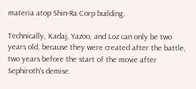materia atop Shin-Ra Corp building.

Technically, Kadaj, Yazoo, and Loz can only be two years old, because they were created after the battle, two years before the start of the movie after Sephiroth's demise.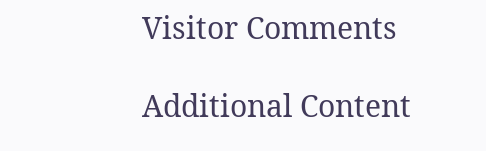Visitor Comments

Additional Content